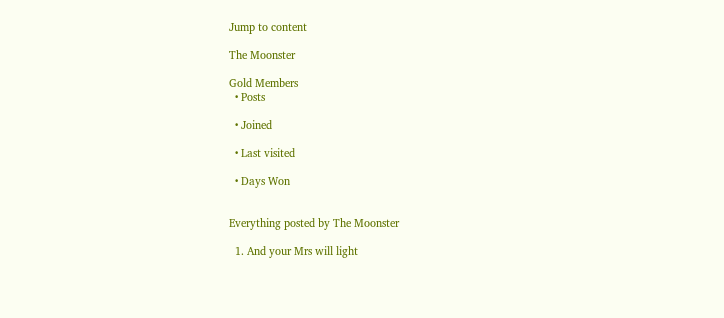Jump to content

The Moonster

Gold Members
  • Posts

  • Joined

  • Last visited

  • Days Won


Everything posted by The Moonster

  1. And your Mrs will light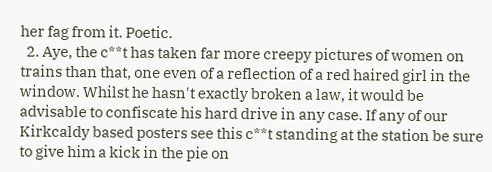her fag from it. Poetic.
  2. Aye, the c**t has taken far more creepy pictures of women on trains than that, one even of a reflection of a red haired girl in the window. Whilst he hasn't exactly broken a law, it would be advisable to confiscate his hard drive in any case. If any of our Kirkcaldy based posters see this c**t standing at the station be sure to give him a kick in the pie on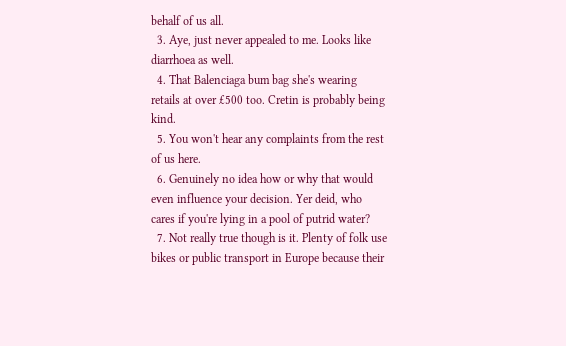behalf of us all.
  3. Aye, just never appealed to me. Looks like diarrhoea as well.
  4. That Balenciaga bum bag she's wearing retails at over £500 too. Cretin is probably being kind.
  5. You won't hear any complaints from the rest of us here.
  6. Genuinely no idea how or why that would even influence your decision. Yer deid, who cares if you're lying in a pool of putrid water?
  7. Not really true though is it. Plenty of folk use bikes or public transport in Europe because their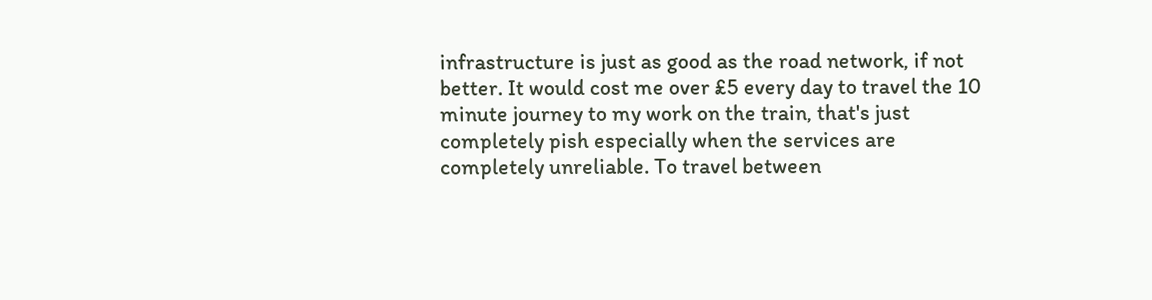infrastructure is just as good as the road network, if not better. It would cost me over £5 every day to travel the 10 minute journey to my work on the train, that's just completely pish especially when the services are completely unreliable. To travel between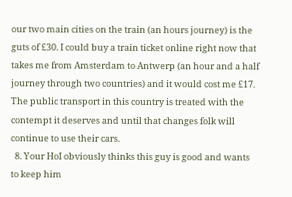our two main cities on the train (an hours journey) is the guts of £30. I could buy a train ticket online right now that takes me from Amsterdam to Antwerp (an hour and a half journey through two countries) and it would cost me £17. The public transport in this country is treated with the contempt it deserves and until that changes folk will continue to use their cars.
  8. Your HoI obviously thinks this guy is good and wants to keep him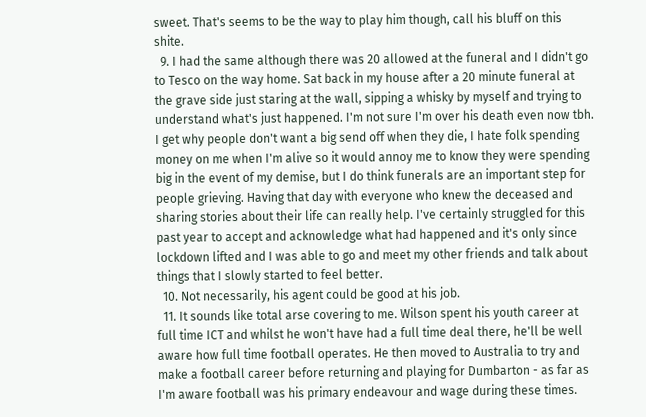sweet. That's seems to be the way to play him though, call his bluff on this shite.
  9. I had the same although there was 20 allowed at the funeral and I didn't go to Tesco on the way home. Sat back in my house after a 20 minute funeral at the grave side just staring at the wall, sipping a whisky by myself and trying to understand what's just happened. I'm not sure I'm over his death even now tbh. I get why people don't want a big send off when they die, I hate folk spending money on me when I'm alive so it would annoy me to know they were spending big in the event of my demise, but I do think funerals are an important step for people grieving. Having that day with everyone who knew the deceased and sharing stories about their life can really help. I've certainly struggled for this past year to accept and acknowledge what had happened and it's only since lockdown lifted and I was able to go and meet my other friends and talk about things that I slowly started to feel better.
  10. Not necessarily, his agent could be good at his job.
  11. It sounds like total arse covering to me. Wilson spent his youth career at full time ICT and whilst he won't have had a full time deal there, he'll be well aware how full time football operates. He then moved to Australia to try and make a football career before returning and playing for Dumbarton - as far as I'm aware football was his primary endeavour and wage during these times.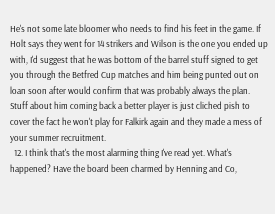He's not some late bloomer who needs to find his feet in the game. If Holt says they went for 14 strikers and Wilson is the one you ended up with, I'd suggest that he was bottom of the barrel stuff signed to get you through the Betfred Cup matches and him being punted out on loan soon after would confirm that was probably always the plan. Stuff about him coming back a better player is just cliched pish to cover the fact he won't play for Falkirk again and they made a mess of your summer recruitment.
  12. I think that's the most alarming thing I've read yet. What's happened? Have the board been charmed by Henning and Co,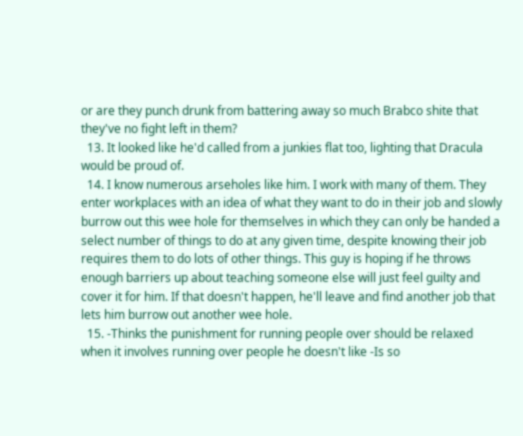or are they punch drunk from battering away so much Brabco shite that they've no fight left in them?
  13. It looked like he'd called from a junkies flat too, lighting that Dracula would be proud of.
  14. I know numerous arseholes like him. I work with many of them. They enter workplaces with an idea of what they want to do in their job and slowly burrow out this wee hole for themselves in which they can only be handed a select number of things to do at any given time, despite knowing their job requires them to do lots of other things. This guy is hoping if he throws enough barriers up about teaching someone else will just feel guilty and cover it for him. If that doesn't happen, he'll leave and find another job that lets him burrow out another wee hole.
  15. -Thinks the punishment for running people over should be relaxed when it involves running over people he doesn't like -Is so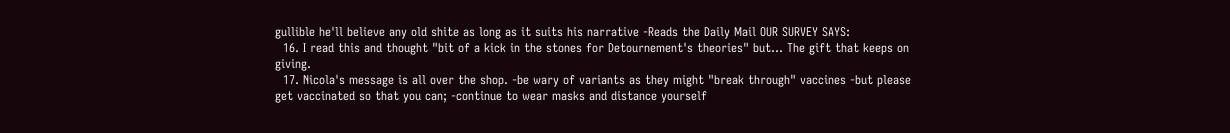gullible he'll believe any old shite as long as it suits his narrative -Reads the Daily Mail OUR SURVEY SAYS:
  16. I read this and thought "bit of a kick in the stones for Detournement's theories" but... The gift that keeps on giving.
  17. Nicola's message is all over the shop. -be wary of variants as they might "break through" vaccines -but please get vaccinated so that you can; -continue to wear masks and distance yourself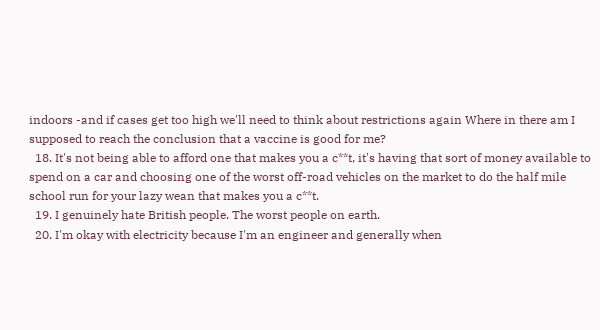indoors -and if cases get too high we'll need to think about restrictions again Where in there am I supposed to reach the conclusion that a vaccine is good for me?
  18. It's not being able to afford one that makes you a c**t, it's having that sort of money available to spend on a car and choosing one of the worst off-road vehicles on the market to do the half mile school run for your lazy wean that makes you a c**t.
  19. I genuinely hate British people. The worst people on earth.
  20. I'm okay with electricity because I'm an engineer and generally when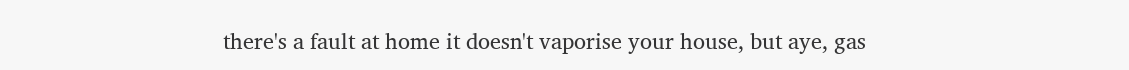there's a fault at home it doesn't vaporise your house, but aye, gas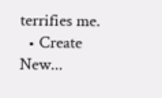terrifies me.
  • Create New...